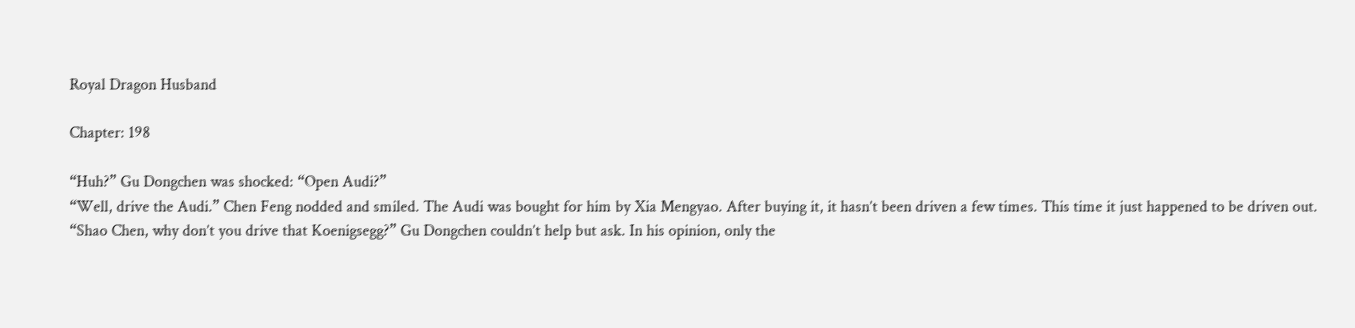Royal Dragon Husband

Chapter: 198

“Huh?” Gu Dongchen was shocked: “Open Audi?”
“Well, drive the Audi.” Chen Feng nodded and smiled. The Audi was bought for him by Xia Mengyao. After buying it, it hasn’t been driven a few times. This time it just happened to be driven out.
“Shao Chen, why don’t you drive that Koenigsegg?” Gu Dongchen couldn’t help but ask. In his opinion, only the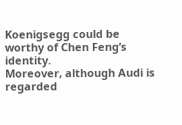Koenigsegg could be worthy of Chen Feng’s identity.
Moreover, although Audi is regarded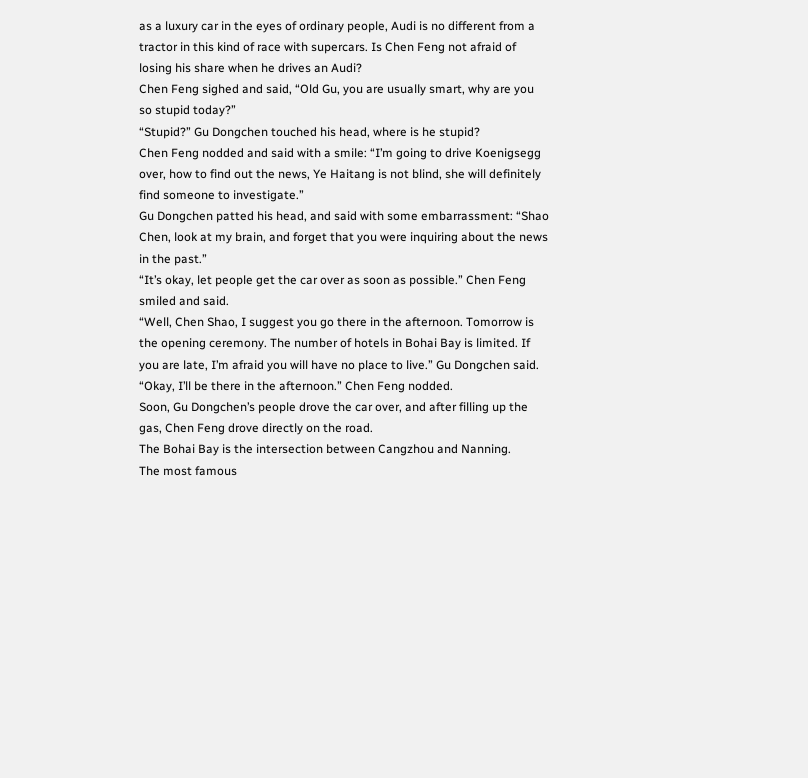as a luxury car in the eyes of ordinary people, Audi is no different from a tractor in this kind of race with supercars. Is Chen Feng not afraid of losing his share when he drives an Audi?
Chen Feng sighed and said, “Old Gu, you are usually smart, why are you so stupid today?”
“Stupid?” Gu Dongchen touched his head, where is he stupid?
Chen Feng nodded and said with a smile: “I’m going to drive Koenigsegg over, how to find out the news, Ye Haitang is not blind, she will definitely find someone to investigate.”
Gu Dongchen patted his head, and said with some embarrassment: “Shao Chen, look at my brain, and forget that you were inquiring about the news in the past.”
“It’s okay, let people get the car over as soon as possible.” Chen Feng smiled and said.
“Well, Chen Shao, I suggest you go there in the afternoon. Tomorrow is the opening ceremony. The number of hotels in Bohai Bay is limited. If you are late, I’m afraid you will have no place to live.” Gu Dongchen said.
“Okay, I’ll be there in the afternoon.” Chen Feng nodded.
Soon, Gu Dongchen’s people drove the car over, and after filling up the gas, Chen Feng drove directly on the road.
The Bohai Bay is the intersection between Cangzhou and Nanning.
The most famous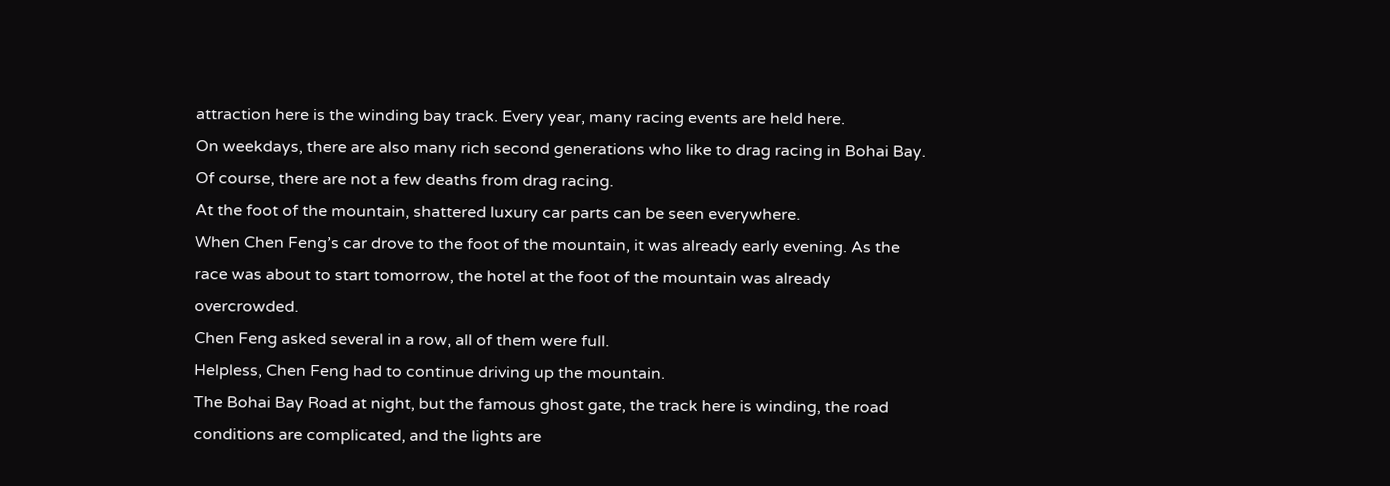attraction here is the winding bay track. Every year, many racing events are held here.
On weekdays, there are also many rich second generations who like to drag racing in Bohai Bay.
Of course, there are not a few deaths from drag racing.
At the foot of the mountain, shattered luxury car parts can be seen everywhere.
When Chen Feng’s car drove to the foot of the mountain, it was already early evening. As the race was about to start tomorrow, the hotel at the foot of the mountain was already overcrowded.
Chen Feng asked several in a row, all of them were full.
Helpless, Chen Feng had to continue driving up the mountain.
The Bohai Bay Road at night, but the famous ghost gate, the track here is winding, the road conditions are complicated, and the lights are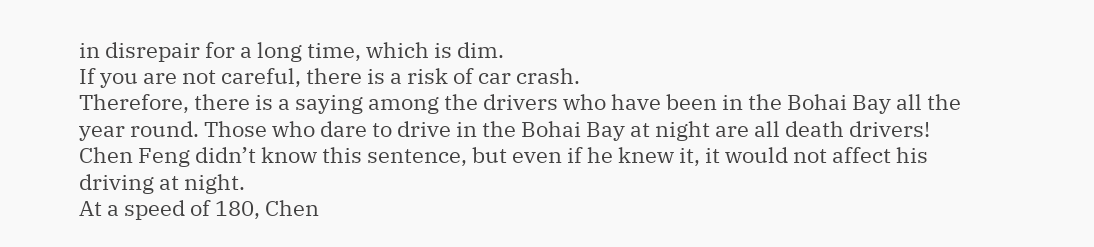in disrepair for a long time, which is dim.
If you are not careful, there is a risk of car crash.
Therefore, there is a saying among the drivers who have been in the Bohai Bay all the year round. Those who dare to drive in the Bohai Bay at night are all death drivers!
Chen Feng didn’t know this sentence, but even if he knew it, it would not affect his driving at night.
At a speed of 180, Chen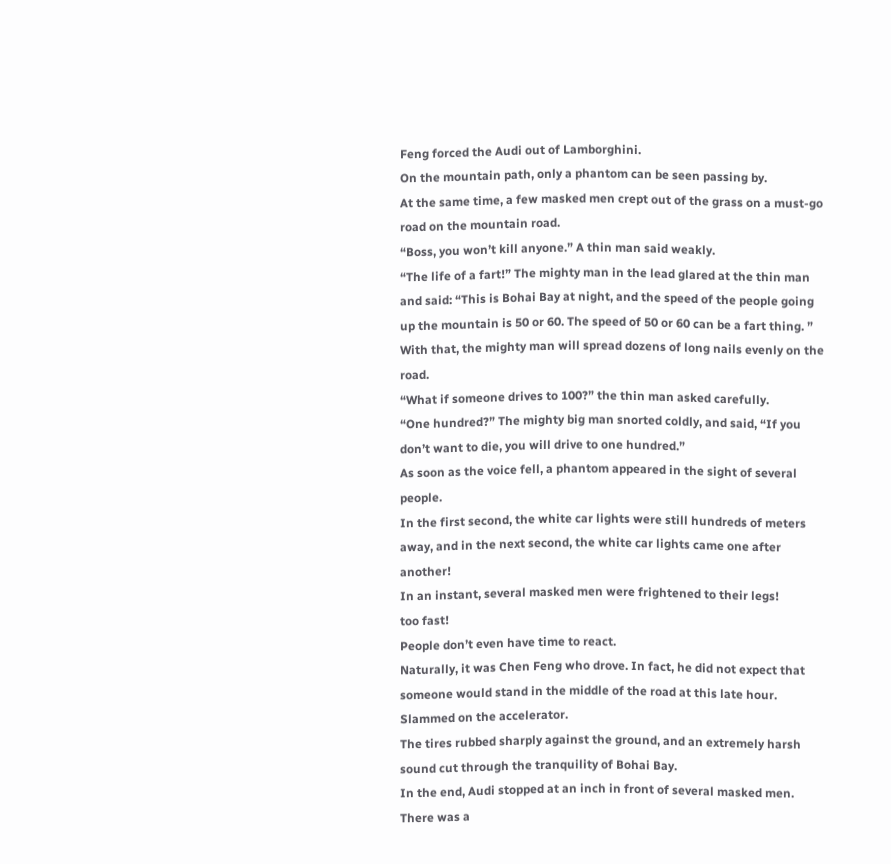Feng forced the Audi out of Lamborghini.
On the mountain path, only a phantom can be seen passing by.
At the same time, a few masked men crept out of the grass on a must-go road on the mountain road.
“Boss, you won’t kill anyone.” A thin man said weakly.
“The life of a fart!” The mighty man in the lead glared at the thin man and said: “This is Bohai Bay at night, and the speed of the people going up the mountain is 50 or 60. The speed of 50 or 60 can be a fart thing. ”
With that, the mighty man will spread dozens of long nails evenly on the road.
“What if someone drives to 100?” the thin man asked carefully.
“One hundred?” The mighty big man snorted coldly, and said, “If you don’t want to die, you will drive to one hundred.”
As soon as the voice fell, a phantom appeared in the sight of several people.
In the first second, the white car lights were still hundreds of meters away, and in the next second, the white car lights came one after another!
In an instant, several masked men were frightened to their legs!
too fast!
People don’t even have time to react.
Naturally, it was Chen Feng who drove. In fact, he did not expect that someone would stand in the middle of the road at this late hour.
Slammed on the accelerator.
The tires rubbed sharply against the ground, and an extremely harsh sound cut through the tranquility of Bohai Bay.
In the end, Audi stopped at an inch in front of several masked men.
There was a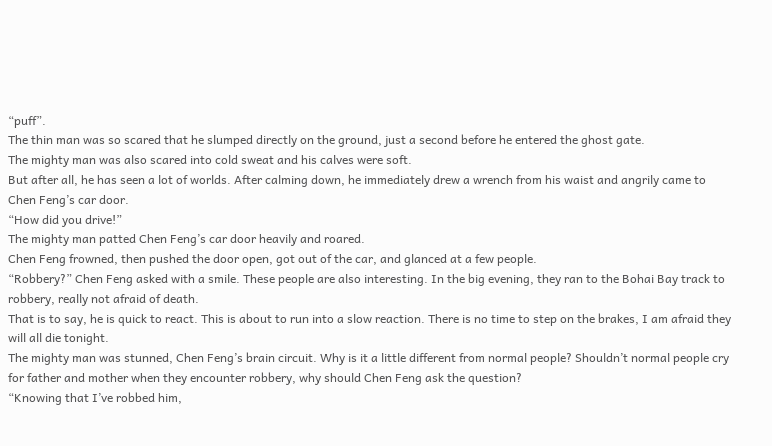“puff”.
The thin man was so scared that he slumped directly on the ground, just a second before he entered the ghost gate.
The mighty man was also scared into cold sweat and his calves were soft.
But after all, he has seen a lot of worlds. After calming down, he immediately drew a wrench from his waist and angrily came to Chen Feng’s car door.
“How did you drive!”
The mighty man patted Chen Feng’s car door heavily and roared.
Chen Feng frowned, then pushed the door open, got out of the car, and glanced at a few people.
“Robbery?” Chen Feng asked with a smile. These people are also interesting. In the big evening, they ran to the Bohai Bay track to robbery, really not afraid of death.
That is to say, he is quick to react. This is about to run into a slow reaction. There is no time to step on the brakes, I am afraid they will all die tonight.
The mighty man was stunned, Chen Feng’s brain circuit. Why is it a little different from normal people? Shouldn’t normal people cry for father and mother when they encounter robbery, why should Chen Feng ask the question?
“Knowing that I’ve robbed him,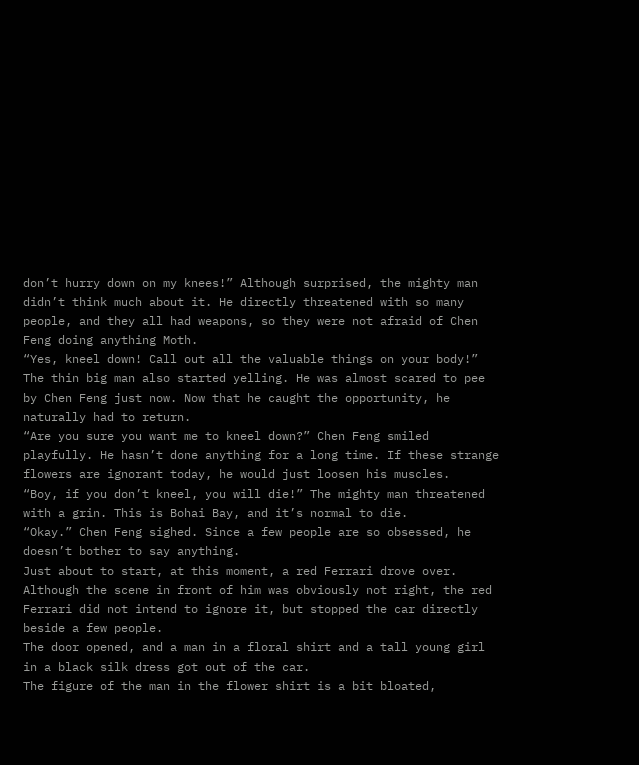don’t hurry down on my knees!” Although surprised, the mighty man didn’t think much about it. He directly threatened with so many people, and they all had weapons, so they were not afraid of Chen Feng doing anything Moth.
“Yes, kneel down! Call out all the valuable things on your body!” The thin big man also started yelling. He was almost scared to pee by Chen Feng just now. Now that he caught the opportunity, he naturally had to return.
“Are you sure you want me to kneel down?” Chen Feng smiled playfully. He hasn’t done anything for a long time. If these strange flowers are ignorant today, he would just loosen his muscles.
“Boy, if you don’t kneel, you will die!” The mighty man threatened with a grin. This is Bohai Bay, and it’s normal to die.
“Okay.” Chen Feng sighed. Since a few people are so obsessed, he doesn’t bother to say anything.
Just about to start, at this moment, a red Ferrari drove over.
Although the scene in front of him was obviously not right, the red Ferrari did not intend to ignore it, but stopped the car directly beside a few people.
The door opened, and a man in a floral shirt and a tall young girl in a black silk dress got out of the car.
The figure of the man in the flower shirt is a bit bloated,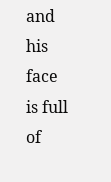and his face is full of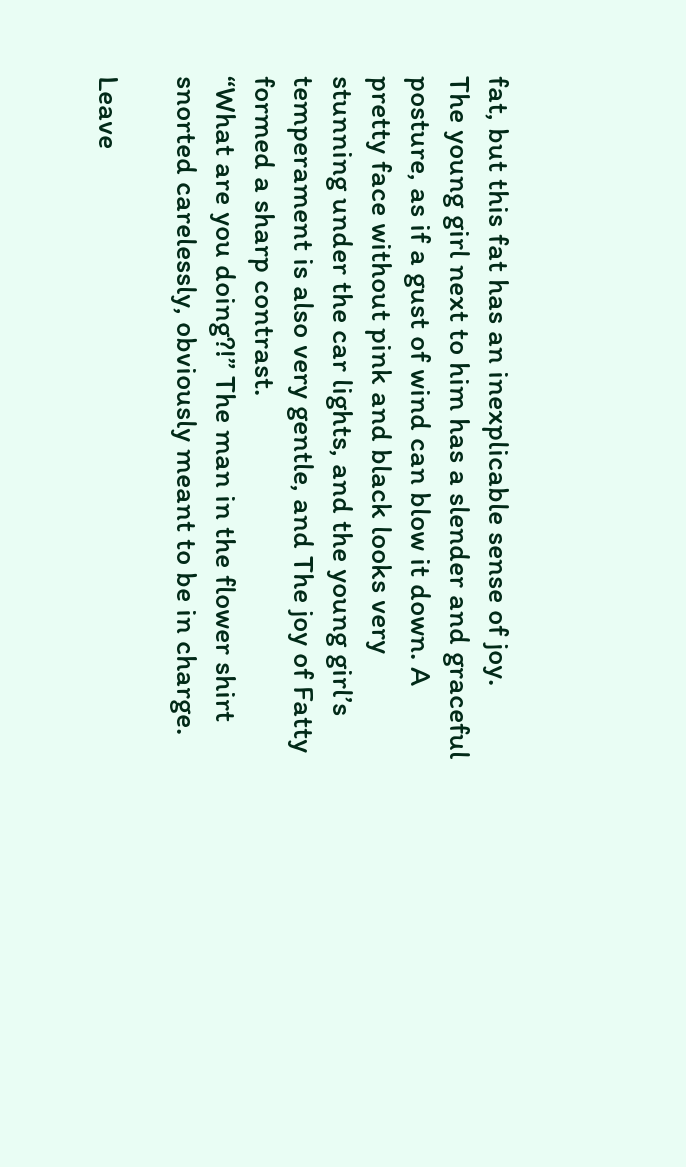fat, but this fat has an inexplicable sense of joy.
The young girl next to him has a slender and graceful posture, as if a gust of wind can blow it down. A pretty face without pink and black looks very stunning under the car lights, and the young girl’s temperament is also very gentle, and The joy of Fatty formed a sharp contrast.
“What are you doing?!” The man in the flower shirt snorted carelessly, obviously meant to be in charge.

Leave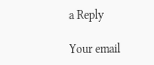a Reply

Your email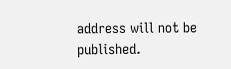address will not be published.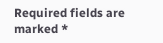Required fields are marked *